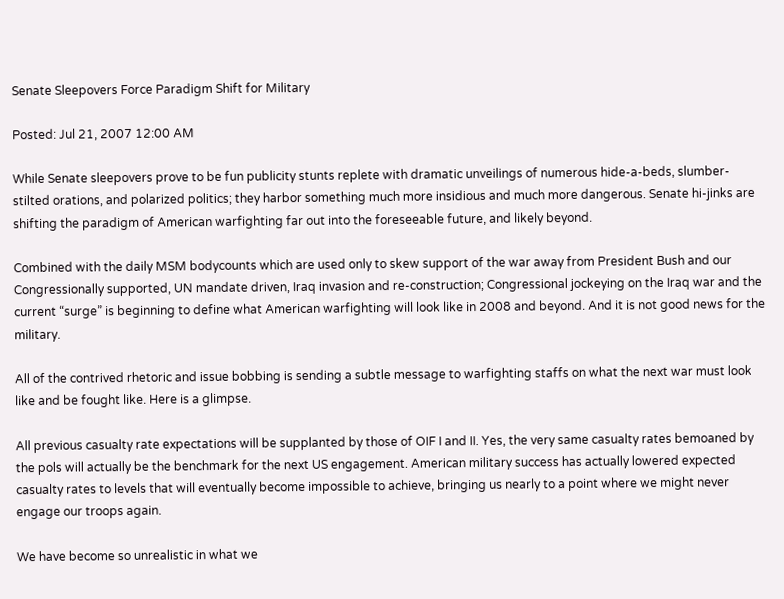Senate Sleepovers Force Paradigm Shift for Military

Posted: Jul 21, 2007 12:00 AM

While Senate sleepovers prove to be fun publicity stunts replete with dramatic unveilings of numerous hide-a-beds, slumber-stilted orations, and polarized politics; they harbor something much more insidious and much more dangerous. Senate hi-jinks are shifting the paradigm of American warfighting far out into the foreseeable future, and likely beyond.

Combined with the daily MSM bodycounts which are used only to skew support of the war away from President Bush and our Congressionally supported, UN mandate driven, Iraq invasion and re-construction; Congressional jockeying on the Iraq war and the current “surge” is beginning to define what American warfighting will look like in 2008 and beyond. And it is not good news for the military.

All of the contrived rhetoric and issue bobbing is sending a subtle message to warfighting staffs on what the next war must look like and be fought like. Here is a glimpse.

All previous casualty rate expectations will be supplanted by those of OIF I and II. Yes, the very same casualty rates bemoaned by the pols will actually be the benchmark for the next US engagement. American military success has actually lowered expected casualty rates to levels that will eventually become impossible to achieve, bringing us nearly to a point where we might never engage our troops again.

We have become so unrealistic in what we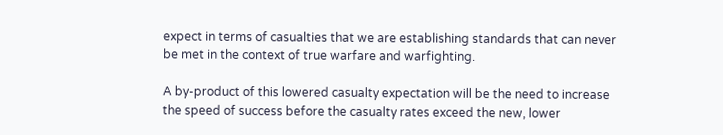expect in terms of casualties that we are establishing standards that can never be met in the context of true warfare and warfighting.

A by-product of this lowered casualty expectation will be the need to increase the speed of success before the casualty rates exceed the new, lower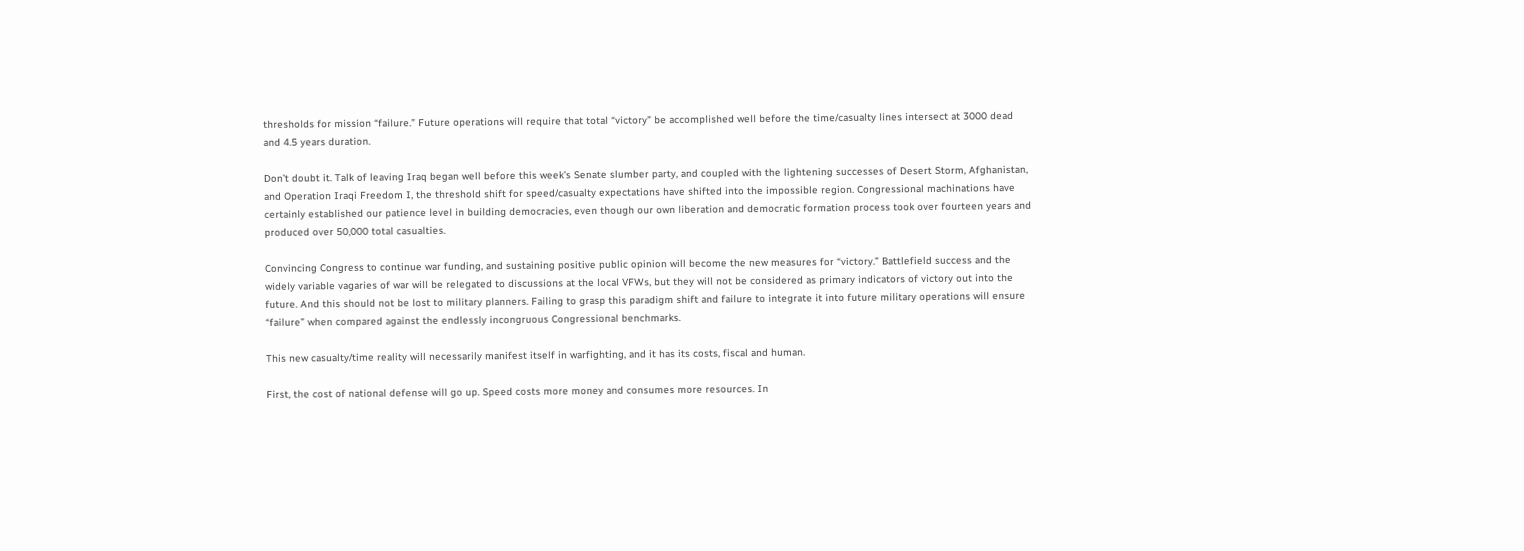thresholds for mission “failure.” Future operations will require that total “victory” be accomplished well before the time/casualty lines intersect at 3000 dead and 4.5 years duration.

Don’t doubt it. Talk of leaving Iraq began well before this week’s Senate slumber party, and coupled with the lightening successes of Desert Storm, Afghanistan, and Operation Iraqi Freedom I, the threshold shift for speed/casualty expectations have shifted into the impossible region. Congressional machinations have certainly established our patience level in building democracies, even though our own liberation and democratic formation process took over fourteen years and produced over 50,000 total casualties.

Convincing Congress to continue war funding, and sustaining positive public opinion will become the new measures for “victory.” Battlefield success and the widely variable vagaries of war will be relegated to discussions at the local VFWs, but they will not be considered as primary indicators of victory out into the future. And this should not be lost to military planners. Failing to grasp this paradigm shift and failure to integrate it into future military operations will ensure “failure” when compared against the endlessly incongruous Congressional benchmarks.

This new casualty/time reality will necessarily manifest itself in warfighting, and it has its costs, fiscal and human.

First, the cost of national defense will go up. Speed costs more money and consumes more resources. In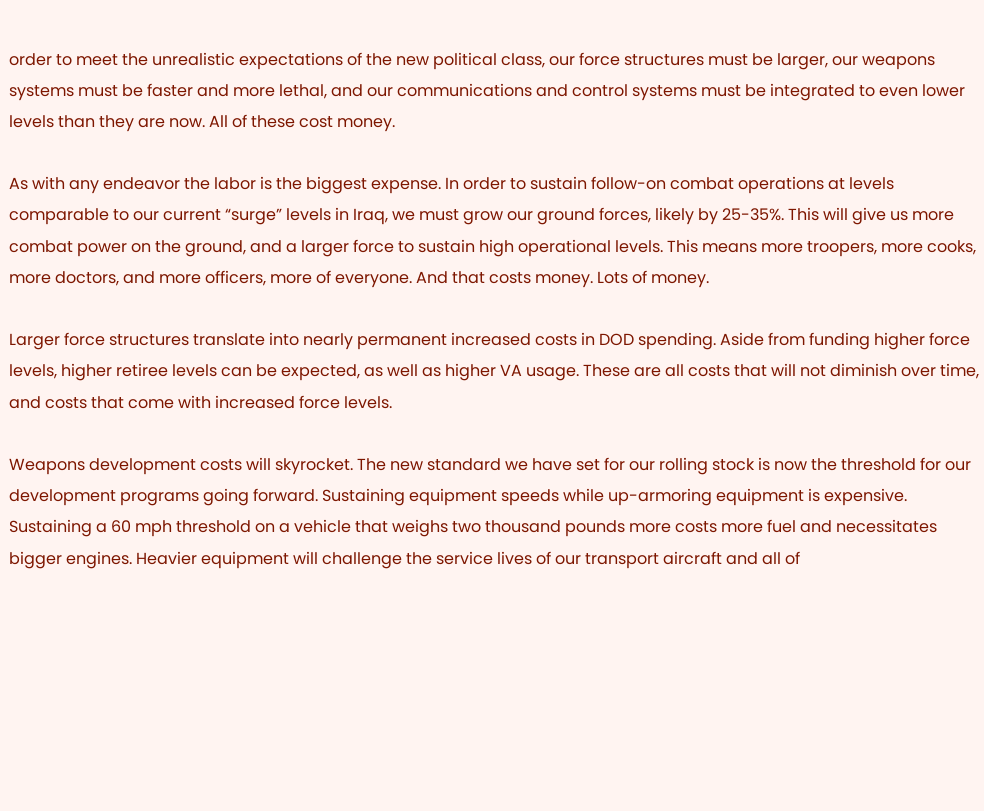order to meet the unrealistic expectations of the new political class, our force structures must be larger, our weapons systems must be faster and more lethal, and our communications and control systems must be integrated to even lower levels than they are now. All of these cost money.

As with any endeavor the labor is the biggest expense. In order to sustain follow-on combat operations at levels comparable to our current “surge” levels in Iraq, we must grow our ground forces, likely by 25-35%. This will give us more combat power on the ground, and a larger force to sustain high operational levels. This means more troopers, more cooks, more doctors, and more officers, more of everyone. And that costs money. Lots of money.

Larger force structures translate into nearly permanent increased costs in DOD spending. Aside from funding higher force levels, higher retiree levels can be expected, as well as higher VA usage. These are all costs that will not diminish over time, and costs that come with increased force levels.

Weapons development costs will skyrocket. The new standard we have set for our rolling stock is now the threshold for our development programs going forward. Sustaining equipment speeds while up-armoring equipment is expensive. Sustaining a 60 mph threshold on a vehicle that weighs two thousand pounds more costs more fuel and necessitates bigger engines. Heavier equipment will challenge the service lives of our transport aircraft and all of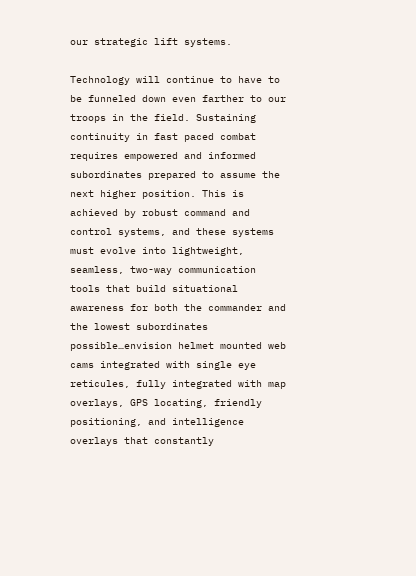our strategic lift systems.

Technology will continue to have to be funneled down even farther to our troops in the field. Sustaining continuity in fast paced combat requires empowered and informed subordinates prepared to assume the next higher position. This is achieved by robust command and control systems, and these systems must evolve into lightweight, seamless, two-way communication tools that build situational awareness for both the commander and the lowest subordinates possible…envision helmet mounted web cams integrated with single eye reticules, fully integrated with map overlays, GPS locating, friendly positioning, and intelligence overlays that constantly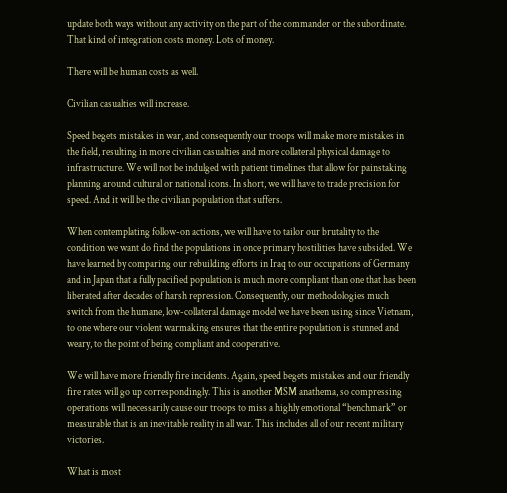update both ways without any activity on the part of the commander or the subordinate. That kind of integration costs money. Lots of money.

There will be human costs as well.

Civilian casualties will increase.

Speed begets mistakes in war, and consequently our troops will make more mistakes in the field, resulting in more civilian casualties and more collateral physical damage to infrastructure. We will not be indulged with patient timelines that allow for painstaking planning around cultural or national icons. In short, we will have to trade precision for speed. And it will be the civilian population that suffers.

When contemplating follow-on actions, we will have to tailor our brutality to the condition we want do find the populations in once primary hostilities have subsided. We have learned by comparing our rebuilding efforts in Iraq to our occupations of Germany and in Japan that a fully pacified population is much more compliant than one that has been liberated after decades of harsh repression. Consequently, our methodologies much switch from the humane, low-collateral damage model we have been using since Vietnam, to one where our violent warmaking ensures that the entire population is stunned and weary, to the point of being compliant and cooperative.

We will have more friendly fire incidents. Again, speed begets mistakes and our friendly fire rates will go up correspondingly. This is another MSM anathema, so compressing operations will necessarily cause our troops to miss a highly emotional “benchmark” or measurable that is an inevitable reality in all war. This includes all of our recent military victories.

What is most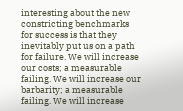interesting about the new constricting benchmarks for success is that they inevitably put us on a path for failure. We will increase our costs; a measurable failing. We will increase our barbarity; a measurable failing. We will increase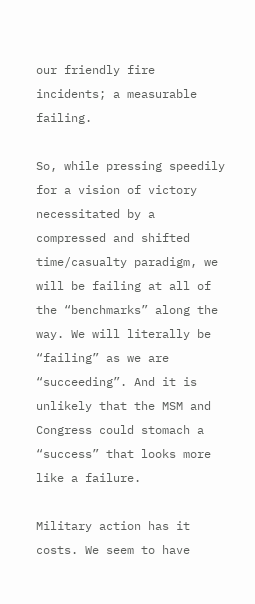our friendly fire incidents; a measurable failing.

So, while pressing speedily for a vision of victory necessitated by a compressed and shifted time/casualty paradigm, we will be failing at all of the “benchmarks” along the way. We will literally be “failing” as we are “succeeding”. And it is unlikely that the MSM and Congress could stomach a “success” that looks more like a failure.

Military action has it costs. We seem to have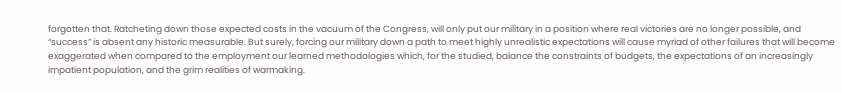forgotten that. Ratcheting down those expected costs in the vacuum of the Congress, will only put our military in a position where real victories are no longer possible, and “success” is absent any historic measurable. But surely, forcing our military down a path to meet highly unrealistic expectations will cause myriad of other failures that will become exaggerated when compared to the employment our learned methodologies which, for the studied, balance the constraints of budgets, the expectations of an increasingly impatient population, and the grim realities of warmaking.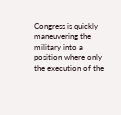Congress is quickly maneuvering the military into a position where only the execution of the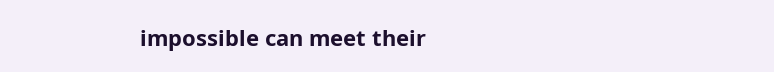impossible can meet their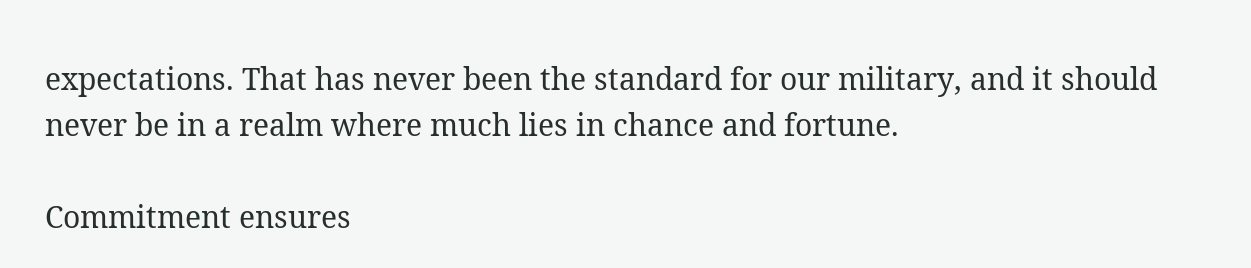expectations. That has never been the standard for our military, and it should never be in a realm where much lies in chance and fortune.

Commitment ensures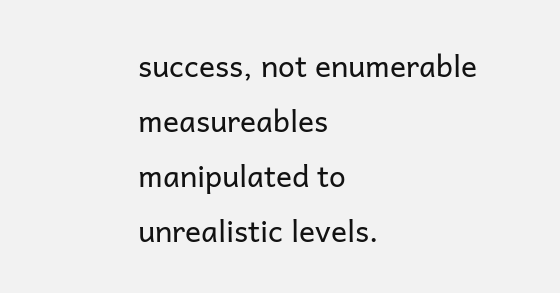success, not enumerable measureables manipulated to unrealistic levels.